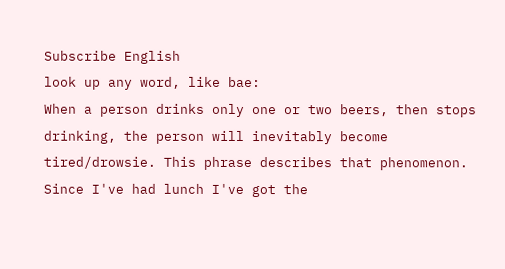Subscribe English
look up any word, like bae:
When a person drinks only one or two beers, then stops drinking, the person will inevitably become tired/drowsie. This phrase describes that phenomenon.
Since I've had lunch I've got the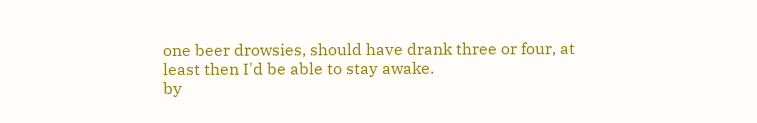one beer drowsies, should have drank three or four, at least then I'd be able to stay awake.
by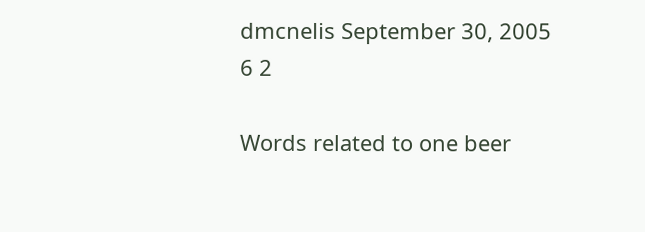dmcnelis September 30, 2005
6 2

Words related to one beer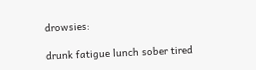drowsies:

drunk fatigue lunch sober tired